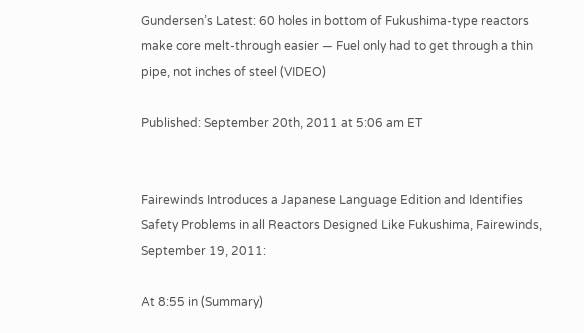Gundersen’s Latest: 60 holes in bottom of Fukushima-type reactors make core melt-through easier — Fuel only had to get through a thin pipe, not inches of steel (VIDEO)

Published: September 20th, 2011 at 5:06 am ET


Fairewinds Introduces a Japanese Language Edition and Identifies Safety Problems in all Reactors Designed Like Fukushima, Fairewinds, September 19, 2011:

At 8:55 in (Summary)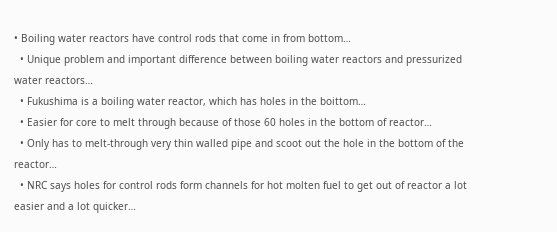• Boiling water reactors have control rods that come in from bottom…
  • Unique problem and important difference between boiling water reactors and pressurized water reactors…
  • Fukushima is a boiling water reactor, which has holes in the boittom…
  • Easier for core to melt through because of those 60 holes in the bottom of reactor…
  • Only has to melt-through very thin walled pipe and scoot out the hole in the bottom of the reactor…
  • NRC says holes for control rods form channels for hot molten fuel to get out of reactor a lot easier and a lot quicker…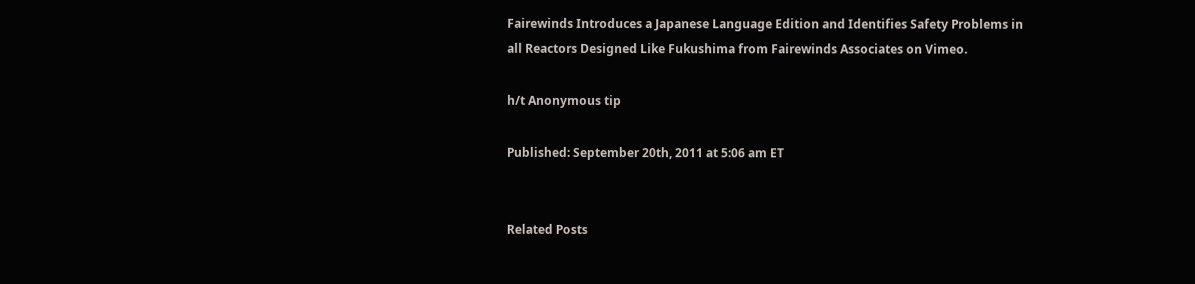Fairewinds Introduces a Japanese Language Edition and Identifies Safety Problems in all Reactors Designed Like Fukushima from Fairewinds Associates on Vimeo.

h/t Anonymous tip

Published: September 20th, 2011 at 5:06 am ET


Related Posts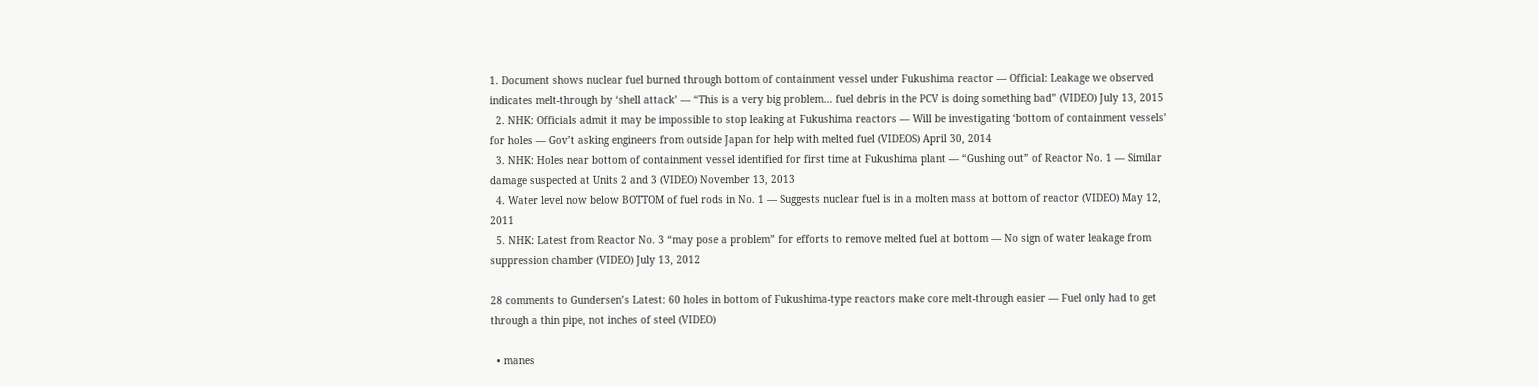1. Document shows nuclear fuel burned through bottom of containment vessel under Fukushima reactor — Official: Leakage we observed indicates melt-through by ‘shell attack’ — “This is a very big problem… fuel debris in the PCV is doing something bad” (VIDEO) July 13, 2015
  2. NHK: Officials admit it may be impossible to stop leaking at Fukushima reactors — Will be investigating ‘bottom of containment vessels’ for holes — Gov’t asking engineers from outside Japan for help with melted fuel (VIDEOS) April 30, 2014
  3. NHK: Holes near bottom of containment vessel identified for first time at Fukushima plant — “Gushing out” of Reactor No. 1 — Similar damage suspected at Units 2 and 3 (VIDEO) November 13, 2013
  4. Water level now below BOTTOM of fuel rods in No. 1 — Suggests nuclear fuel is in a molten mass at bottom of reactor (VIDEO) May 12, 2011
  5. NHK: Latest from Reactor No. 3 “may pose a problem” for efforts to remove melted fuel at bottom — No sign of water leakage from suppression chamber (VIDEO) July 13, 2012

28 comments to Gundersen’s Latest: 60 holes in bottom of Fukushima-type reactors make core melt-through easier — Fuel only had to get through a thin pipe, not inches of steel (VIDEO)

  • manes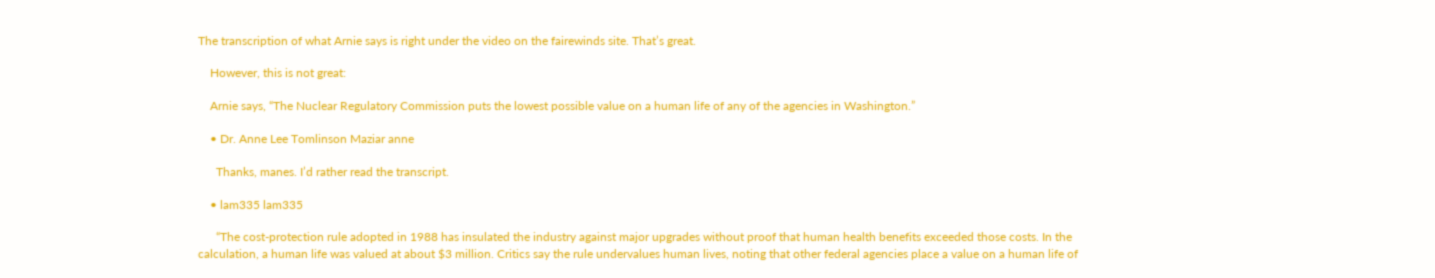The transcription of what Arnie says is right under the video on the fairewinds site. That’s great.

    However, this is not great:

    Arnie says, “The Nuclear Regulatory Commission puts the lowest possible value on a human life of any of the agencies in Washington.”

    • Dr. Anne Lee Tomlinson Maziar anne

      Thanks, manes. I’d rather read the transcript.

    • lam335 lam335

      “The cost-protection rule adopted in 1988 has insulated the industry against major upgrades without proof that human health benefits exceeded those costs. In the calculation, a human life was valued at about $3 million. Critics say the rule undervalues human lives, noting that other federal agencies place a value on a human life of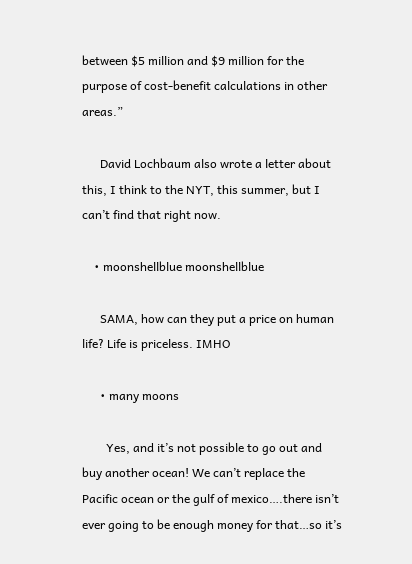between $5 million and $9 million for the purpose of cost-benefit calculations in other areas.”

      David Lochbaum also wrote a letter about this, I think to the NYT, this summer, but I can’t find that right now.

    • moonshellblue moonshellblue

      SAMA, how can they put a price on human life? Life is priceless. IMHO

      • many moons

        Yes, and it’s not possible to go out and buy another ocean! We can’t replace the Pacific ocean or the gulf of mexico….there isn’t ever going to be enough money for that…so it’s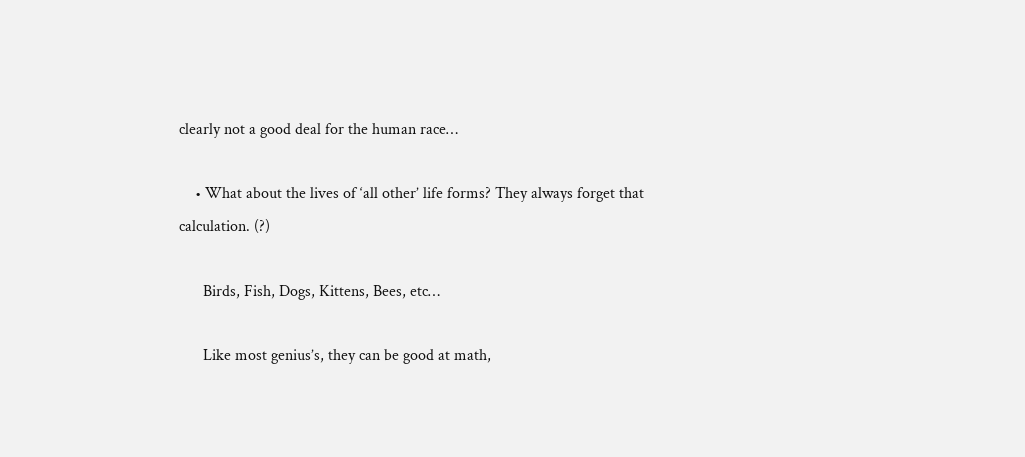clearly not a good deal for the human race…

    • What about the lives of ‘all other’ life forms? They always forget that calculation. (?)

      Birds, Fish, Dogs, Kittens, Bees, etc…

      Like most genius’s, they can be good at math,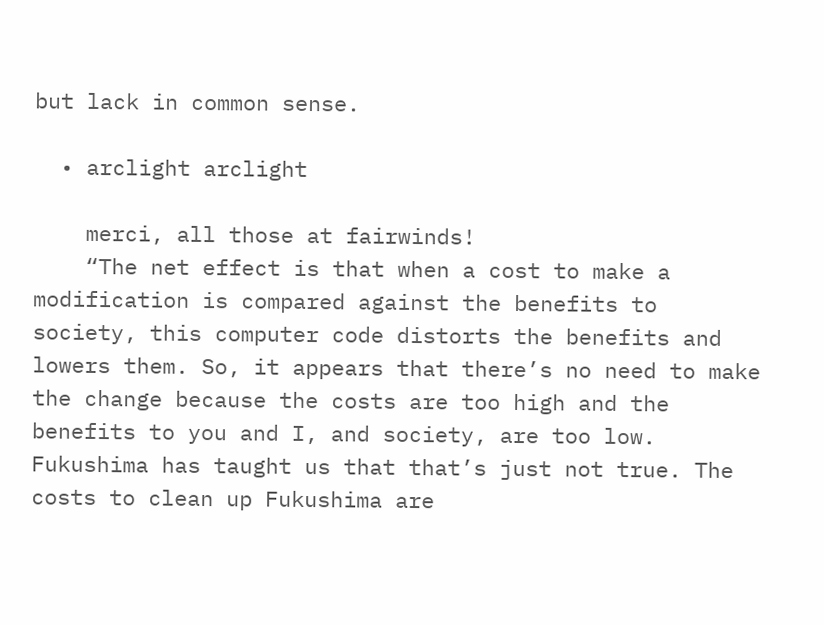but lack in common sense.

  • arclight arclight

    merci, all those at fairwinds!
    “The net effect is that when a cost to make a modification is compared against the benefits to society, this computer code distorts the benefits and lowers them. So, it appears that there’s no need to make the change because the costs are too high and the benefits to you and I, and society, are too low. Fukushima has taught us that that’s just not true. The costs to clean up Fukushima are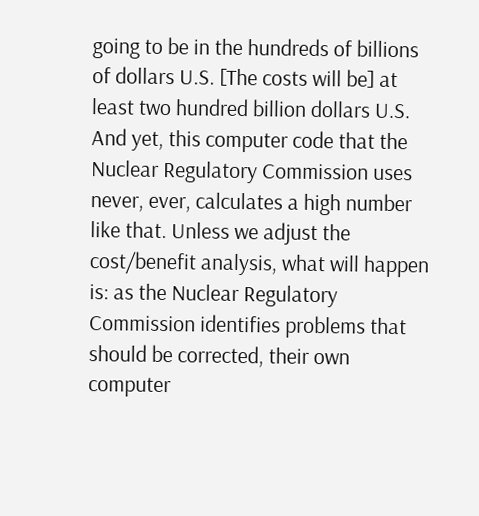going to be in the hundreds of billions of dollars U.S. [The costs will be] at least two hundred billion dollars U.S. And yet, this computer code that the Nuclear Regulatory Commission uses never, ever, calculates a high number like that. Unless we adjust the cost/benefit analysis, what will happen is: as the Nuclear Regulatory Commission identifies problems that should be corrected, their own computer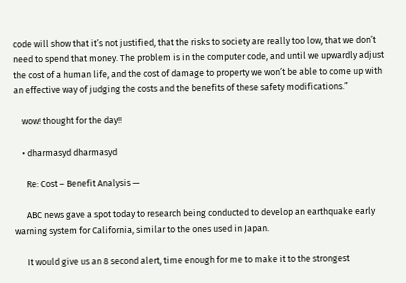code will show that it’s not justified, that the risks to society are really too low, that we don’t need to spend that money. The problem is in the computer code, and until we upwardly adjust the cost of a human life, and the cost of damage to property we won’t be able to come up with an effective way of judging the costs and the benefits of these safety modifications.”

    wow! thought for the day!!

    • dharmasyd dharmasyd

      Re: Cost – Benefit Analysis —

      ABC news gave a spot today to research being conducted to develop an earthquake early warning system for California, similar to the ones used in Japan.

      It would give us an 8 second alert, time enough for me to make it to the strongest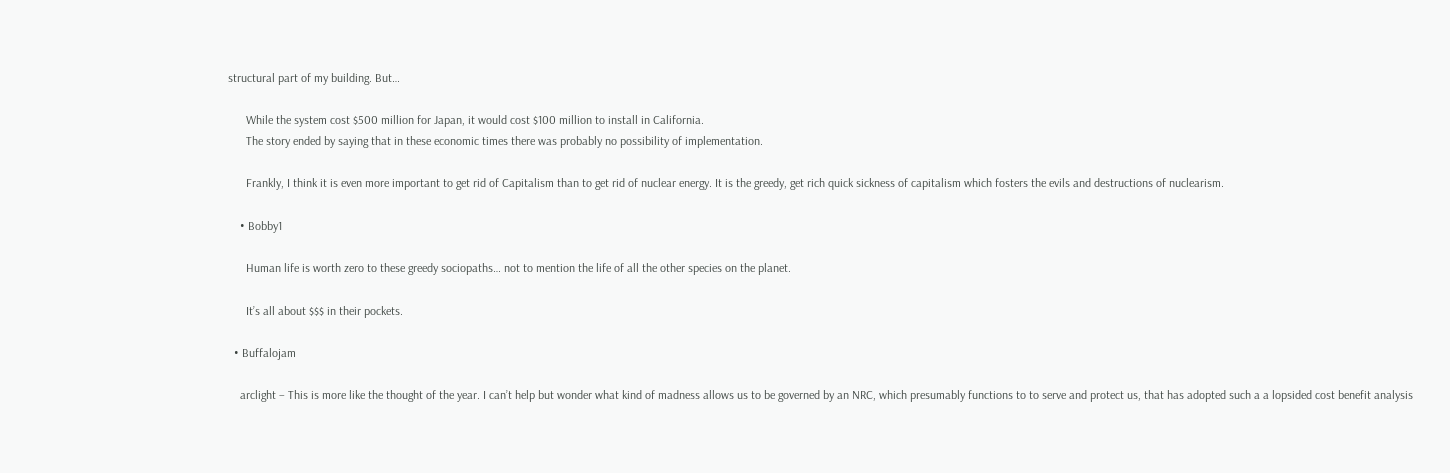structural part of my building. But…

      While the system cost $500 million for Japan, it would cost $100 million to install in California.
      The story ended by saying that in these economic times there was probably no possibility of implementation.

      Frankly, I think it is even more important to get rid of Capitalism than to get rid of nuclear energy. It is the greedy, get rich quick sickness of capitalism which fosters the evils and destructions of nuclearism.

    • Bobby1

      Human life is worth zero to these greedy sociopaths… not to mention the life of all the other species on the planet.

      It’s all about $$$ in their pockets.

  • Buffalojam

    arclight – This is more like the thought of the year. I can’t help but wonder what kind of madness allows us to be governed by an NRC, which presumably functions to to serve and protect us, that has adopted such a a lopsided cost benefit analysis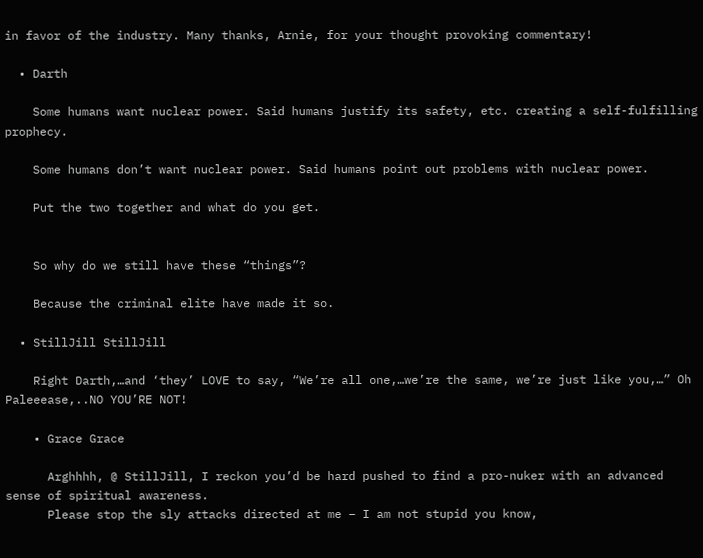in favor of the industry. Many thanks, Arnie, for your thought provoking commentary!

  • Darth

    Some humans want nuclear power. Said humans justify its safety, etc. creating a self-fulfilling prophecy.

    Some humans don’t want nuclear power. Said humans point out problems with nuclear power.

    Put the two together and what do you get.


    So why do we still have these “things”?

    Because the criminal elite have made it so.

  • StillJill StillJill

    Right Darth,…and ‘they’ LOVE to say, “We’re all one,…we’re the same, we’re just like you,…” Oh Paleeease,..NO YOU’RE NOT!

    • Grace Grace

      Arghhhh, @ StillJill, I reckon you’d be hard pushed to find a pro-nuker with an advanced sense of spiritual awareness.
      Please stop the sly attacks directed at me – I am not stupid you know,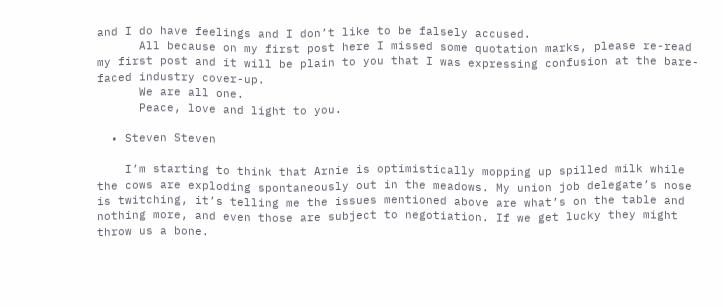and I do have feelings and I don’t like to be falsely accused.
      All because on my first post here I missed some quotation marks, please re-read my first post and it will be plain to you that I was expressing confusion at the bare-faced industry cover-up.
      We are all one.
      Peace, love and light to you.

  • Steven Steven

    I’m starting to think that Arnie is optimistically mopping up spilled milk while the cows are exploding spontaneously out in the meadows. My union job delegate’s nose is twitching, it’s telling me the issues mentioned above are what’s on the table and nothing more, and even those are subject to negotiation. If we get lucky they might throw us a bone.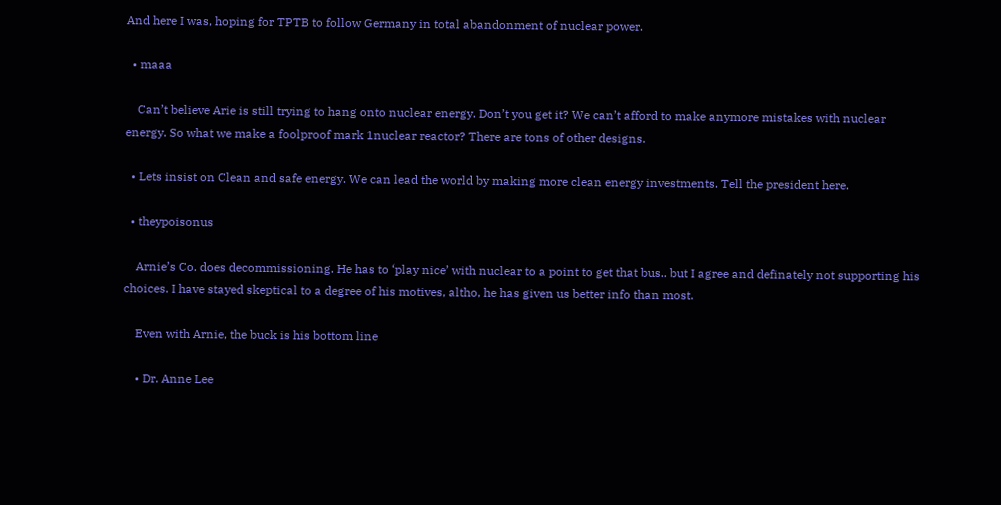And here I was, hoping for TPTB to follow Germany in total abandonment of nuclear power.

  • maaa

    Can’t believe Arie is still trying to hang onto nuclear energy. Don’t you get it? We can’t afford to make anymore mistakes with nuclear energy. So what we make a foolproof mark 1nuclear reactor? There are tons of other designs.

  • Lets insist on Clean and safe energy. We can lead the world by making more clean energy investments. Tell the president here.

  • theypoisonus

    Arnie’s Co. does decommissioning. He has to ‘play nice’ with nuclear to a point to get that bus.. but I agree and definately not supporting his choices. I have stayed skeptical to a degree of his motives, altho, he has given us better info than most.

    Even with Arnie, the buck is his bottom line

    • Dr. Anne Lee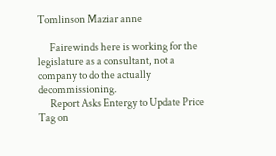Tomlinson Maziar anne

      Fairewinds here is working for the legislature as a consultant, not a company to do the actually decommissioning.
      Report Asks Entergy to Update Price Tag on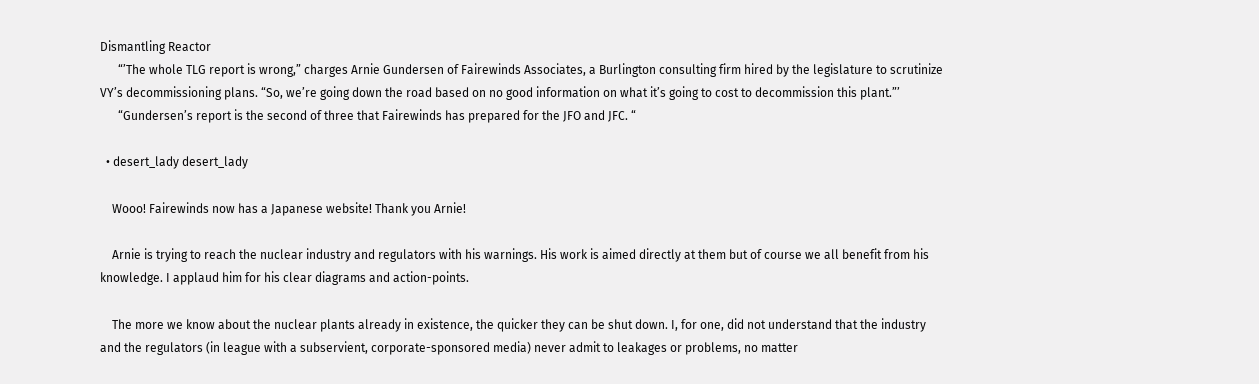Dismantling Reactor
      “’The whole TLG report is wrong,” charges Arnie Gundersen of Fairewinds Associates, a Burlington consulting firm hired by the legislature to scrutinize VY’s decommissioning plans. “So, we’re going down the road based on no good information on what it’s going to cost to decommission this plant.”’
      “Gundersen’s report is the second of three that Fairewinds has prepared for the JFO and JFC. “

  • desert_lady desert_lady

    Wooo! Fairewinds now has a Japanese website! Thank you Arnie!

    Arnie is trying to reach the nuclear industry and regulators with his warnings. His work is aimed directly at them but of course we all benefit from his knowledge. I applaud him for his clear diagrams and action-points.

    The more we know about the nuclear plants already in existence, the quicker they can be shut down. I, for one, did not understand that the industry and the regulators (in league with a subservient, corporate-sponsored media) never admit to leakages or problems, no matter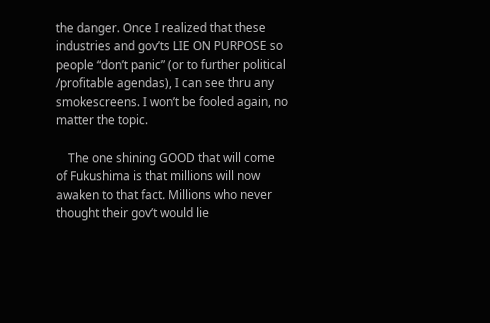the danger. Once I realized that these industries and gov’ts LIE ON PURPOSE so people “don’t panic” (or to further political /profitable agendas), I can see thru any smokescreens. I won’t be fooled again, no matter the topic.

    The one shining GOOD that will come of Fukushima is that millions will now awaken to that fact. Millions who never thought their gov’t would lie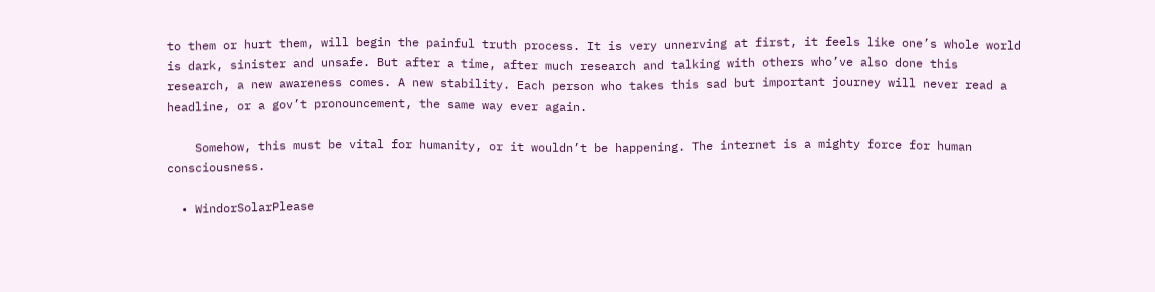to them or hurt them, will begin the painful truth process. It is very unnerving at first, it feels like one’s whole world is dark, sinister and unsafe. But after a time, after much research and talking with others who’ve also done this research, a new awareness comes. A new stability. Each person who takes this sad but important journey will never read a headline, or a gov’t pronouncement, the same way ever again.

    Somehow, this must be vital for humanity, or it wouldn’t be happening. The internet is a mighty force for human consciousness.

  • WindorSolarPlease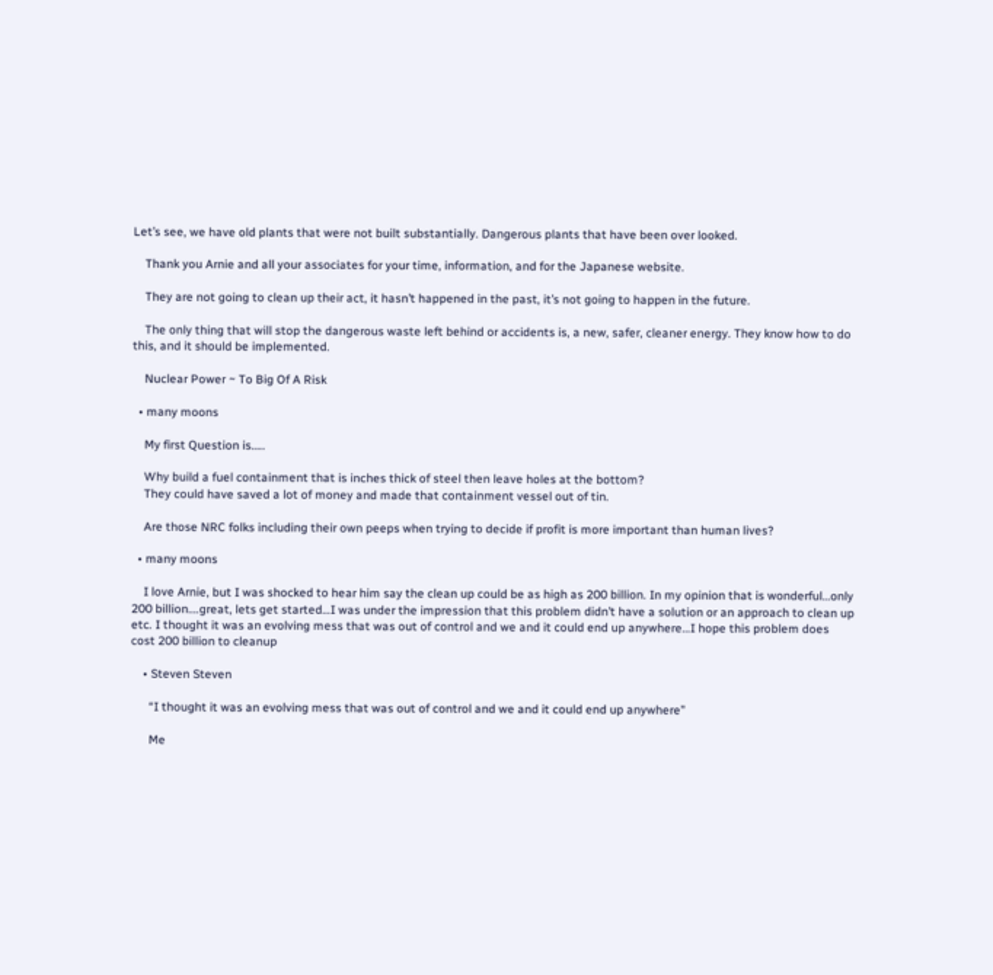Let’s see, we have old plants that were not built substantially. Dangerous plants that have been over looked.

    Thank you Arnie and all your associates for your time, information, and for the Japanese website.

    They are not going to clean up their act, it hasn’t happened in the past, it’s not going to happen in the future.

    The only thing that will stop the dangerous waste left behind or accidents is, a new, safer, cleaner energy. They know how to do this, and it should be implemented.

    Nuclear Power ~ To Big Of A Risk

  • many moons

    My first Question is…..

    Why build a fuel containment that is inches thick of steel then leave holes at the bottom?
    They could have saved a lot of money and made that containment vessel out of tin.

    Are those NRC folks including their own peeps when trying to decide if profit is more important than human lives?

  • many moons

    I love Arnie, but I was shocked to hear him say the clean up could be as high as 200 billion. In my opinion that is wonderful…only 200 billion….great, lets get started…I was under the impression that this problem didn’t have a solution or an approach to clean up etc. I thought it was an evolving mess that was out of control and we and it could end up anywhere…I hope this problem does cost 200 billion to cleanup

    • Steven Steven

      “I thought it was an evolving mess that was out of control and we and it could end up anywhere”

      Me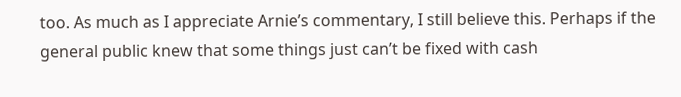too. As much as I appreciate Arnie’s commentary, I still believe this. Perhaps if the general public knew that some things just can’t be fixed with cash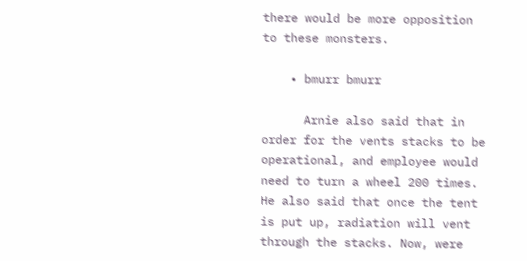there would be more opposition to these monsters.

    • bmurr bmurr

      Arnie also said that in order for the vents stacks to be operational, and employee would need to turn a wheel 200 times. He also said that once the tent is put up, radiation will vent through the stacks. Now, were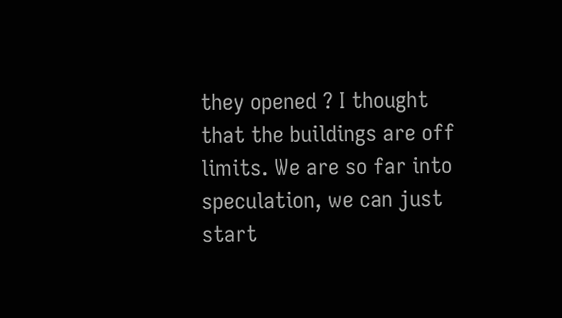they opened ? I thought that the buildings are off limits. We are so far into speculation, we can just start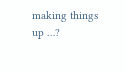making things up …?